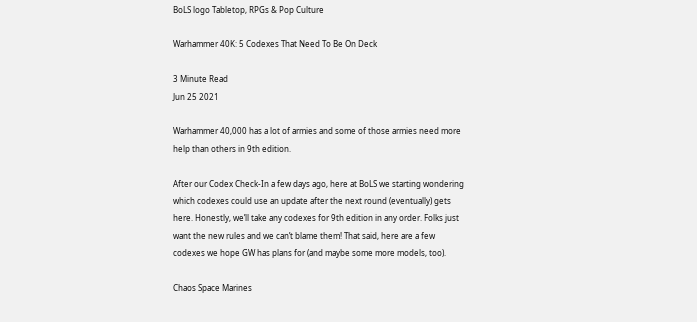BoLS logo Tabletop, RPGs & Pop Culture

Warhammer 40K: 5 Codexes That Need To Be On Deck

3 Minute Read
Jun 25 2021

Warhammer 40,000 has a lot of armies and some of those armies need more help than others in 9th edition.

After our Codex Check-In a few days ago, here at BoLS we starting wondering which codexes could use an update after the next round (eventually) gets here. Honestly, we’ll take any codexes for 9th edition in any order. Folks just want the new rules and we can’t blame them! That said, here are a few codexes we hope GW has plans for (and maybe some more models, too).

Chaos Space Marines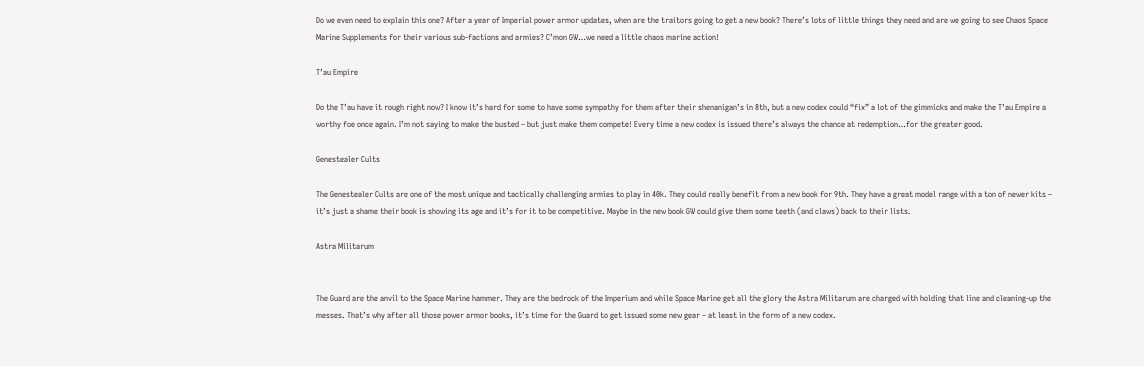Do we even need to explain this one? After a year of Imperial power armor updates, when are the traitors going to get a new book? There’s lots of little things they need and are we going to see Chaos Space Marine Supplements for their various sub-factions and armies? C’mon GW…we need a little chaos marine action!

T’au Empire

Do the T’au have it rough right now? I know it’s hard for some to have some sympathy for them after their shenanigan’s in 8th, but a new codex could “fix” a lot of the gimmicks and make the T’au Empire a worthy foe once again. I’m not saying to make the busted – but just make them compete! Every time a new codex is issued there’s always the chance at redemption…for the greater good.

Genestealer Cults

The Genestealer Cults are one of the most unique and tactically challenging armies to play in 40k. They could really benefit from a new book for 9th. They have a great model range with a ton of newer kits – it’s just a shame their book is showing its age and it’s for it to be competitive. Maybe in the new book GW could give them some teeth (and claws) back to their lists.

Astra Militarum


The Guard are the anvil to the Space Marine hammer. They are the bedrock of the Imperium and while Space Marine get all the glory the Astra Militarum are charged with holding that line and cleaning-up the messes. That’s why after all those power armor books, it’s time for the Guard to get issued some new gear – at least in the form of a new codex.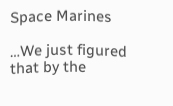Space Marines

…We just figured that by the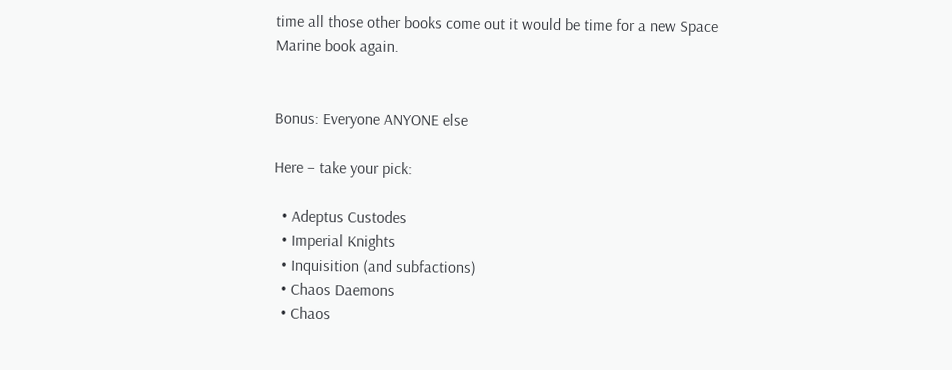time all those other books come out it would be time for a new Space Marine book again.


Bonus: Everyone ANYONE else

Here – take your pick:

  • Adeptus Custodes
  • Imperial Knights
  • Inquisition (and subfactions)
  • Chaos Daemons
  • Chaos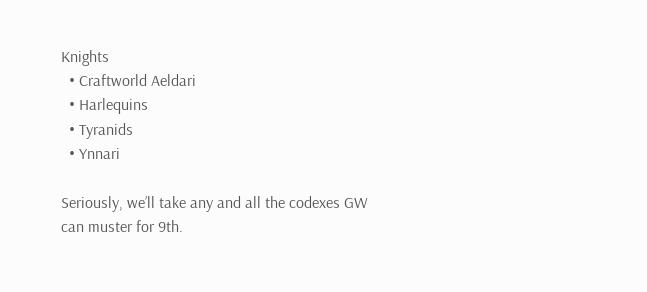Knights
  • Craftworld Aeldari
  • Harlequins
  • Tyranids
  • Ynnari

Seriously, we’ll take any and all the codexes GW can muster for 9th.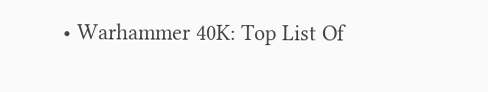• Warhammer 40K: Top List Of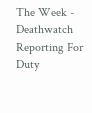The Week - Deathwatch Reporting For Duty